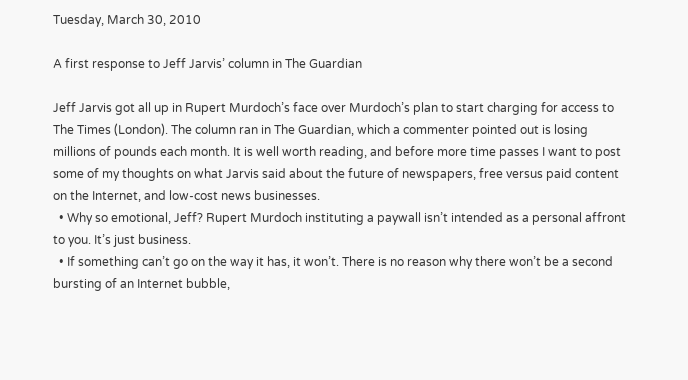Tuesday, March 30, 2010

A first response to Jeff Jarvis’ column in The Guardian

Jeff Jarvis got all up in Rupert Murdoch’s face over Murdoch’s plan to start charging for access to The Times (London). The column ran in The Guardian, which a commenter pointed out is losing millions of pounds each month. It is well worth reading, and before more time passes I want to post some of my thoughts on what Jarvis said about the future of newspapers, free versus paid content on the Internet, and low-cost news businesses.
  • Why so emotional, Jeff? Rupert Murdoch instituting a paywall isn’t intended as a personal affront to you. It’s just business.
  • If something can’t go on the way it has, it won’t. There is no reason why there won’t be a second bursting of an Internet bubble,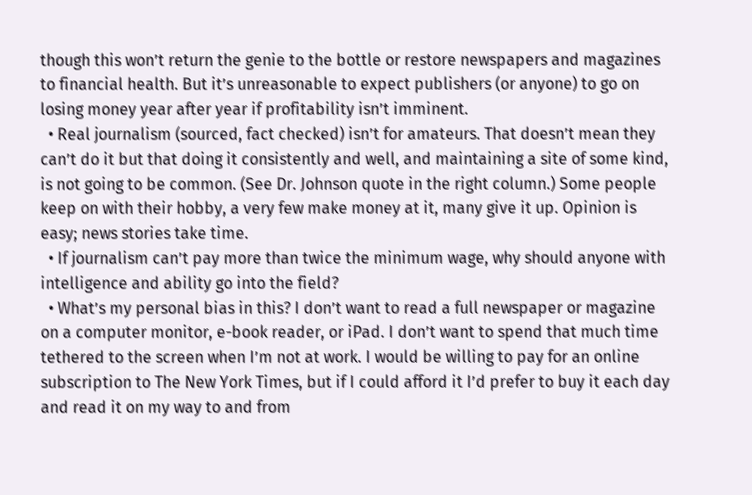though this won’t return the genie to the bottle or restore newspapers and magazines to financial health. But it’s unreasonable to expect publishers (or anyone) to go on losing money year after year if profitability isn’t imminent.
  • Real journalism (sourced, fact checked) isn’t for amateurs. That doesn’t mean they can’t do it but that doing it consistently and well, and maintaining a site of some kind, is not going to be common. (See Dr. Johnson quote in the right column.) Some people keep on with their hobby, a very few make money at it, many give it up. Opinion is easy; news stories take time.
  • If journalism can’t pay more than twice the minimum wage, why should anyone with intelligence and ability go into the field?
  • What’s my personal bias in this? I don’t want to read a full newspaper or magazine on a computer monitor, e-book reader, or iPad. I don’t want to spend that much time tethered to the screen when I’m not at work. I would be willing to pay for an online subscription to The New York Times, but if I could afford it I’d prefer to buy it each day and read it on my way to and from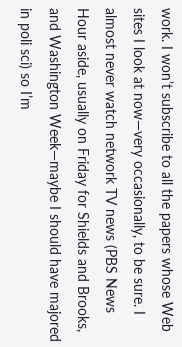work. I won’t subscribe to all the papers whose Web sites I look at now—very occasionally, to be sure. I almost never watch network TV news (PBS News Hour aside, usually on Friday for Shields and Brooks, and Washington Week—maybe I should have majored in poli sci) so I’m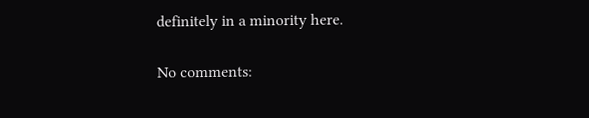definitely in a minority here.

No comments: